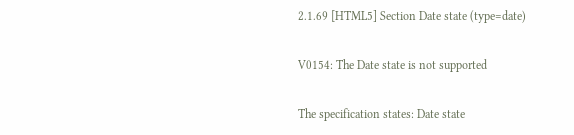2.1.69 [HTML5] Section Date state (type=date)

V0154: The Date state is not supported

The specification states: Date state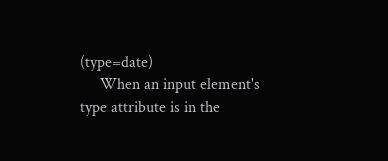(type=date)
     When an input element's type attribute is in the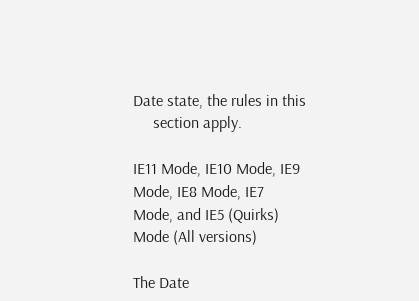Date state, the rules in this
     section apply.

IE11 Mode, IE10 Mode, IE9 Mode, IE8 Mode, IE7 Mode, and IE5 (Quirks) Mode (All versions)

The Date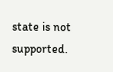state is not supported.